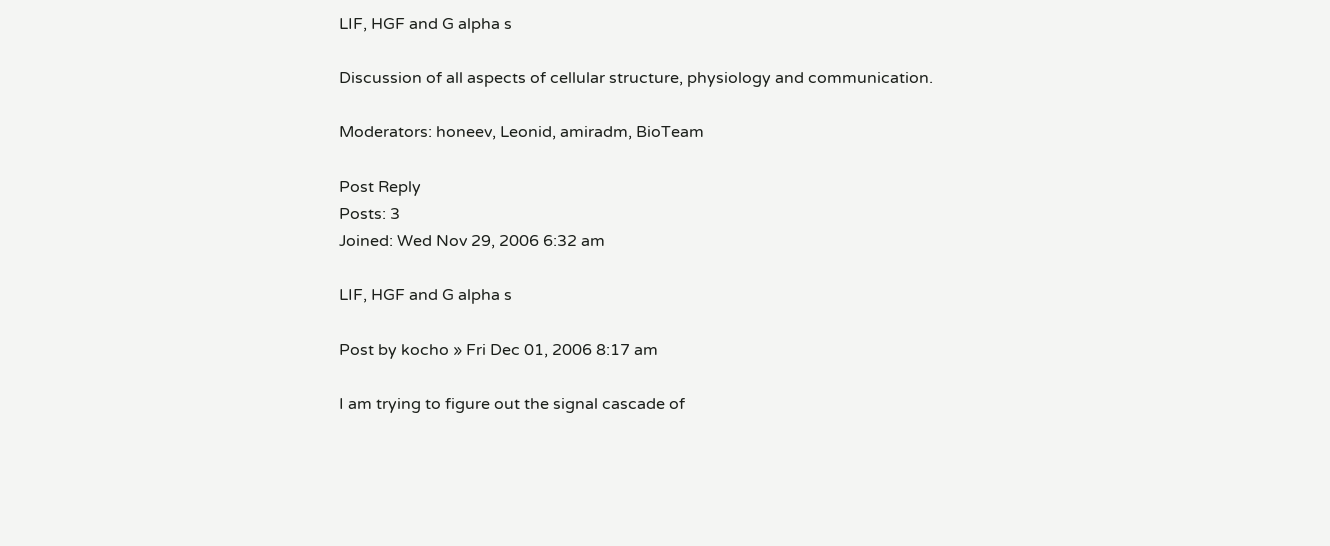LIF, HGF and G alpha s

Discussion of all aspects of cellular structure, physiology and communication.

Moderators: honeev, Leonid, amiradm, BioTeam

Post Reply
Posts: 3
Joined: Wed Nov 29, 2006 6:32 am

LIF, HGF and G alpha s

Post by kocho » Fri Dec 01, 2006 8:17 am

I am trying to figure out the signal cascade of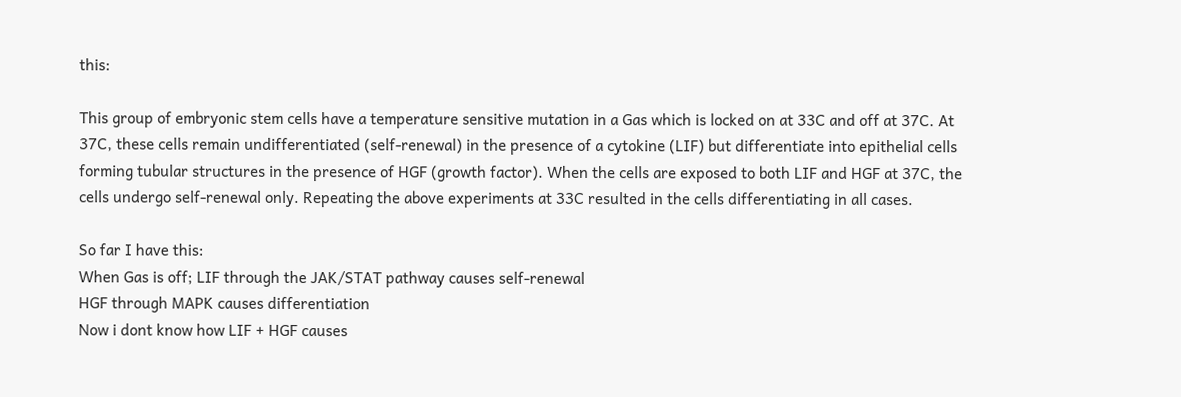this:

This group of embryonic stem cells have a temperature sensitive mutation in a Gas which is locked on at 33C and off at 37C. At 37C, these cells remain undifferentiated (self-renewal) in the presence of a cytokine (LIF) but differentiate into epithelial cells forming tubular structures in the presence of HGF (growth factor). When the cells are exposed to both LIF and HGF at 37C, the cells undergo self-renewal only. Repeating the above experiments at 33C resulted in the cells differentiating in all cases.

So far I have this:
When Gas is off; LIF through the JAK/STAT pathway causes self-renewal
HGF through MAPK causes differentiation
Now i dont know how LIF + HGF causes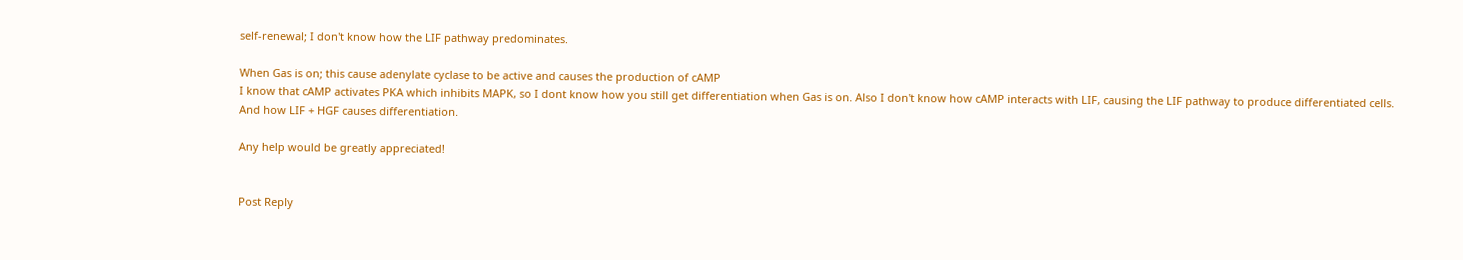self-renewal; I don't know how the LIF pathway predominates.

When Gas is on; this cause adenylate cyclase to be active and causes the production of cAMP
I know that cAMP activates PKA which inhibits MAPK, so I dont know how you still get differentiation when Gas is on. Also I don't know how cAMP interacts with LIF, causing the LIF pathway to produce differentiated cells.
And how LIF + HGF causes differentiation.

Any help would be greatly appreciated!


Post Reply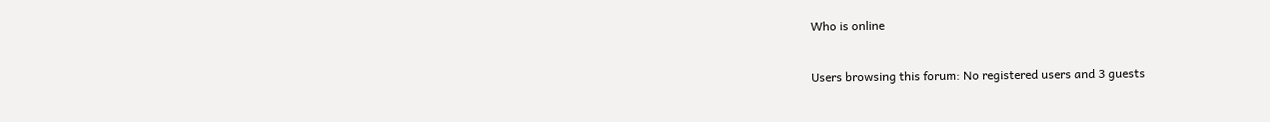Who is online

Users browsing this forum: No registered users and 3 guests